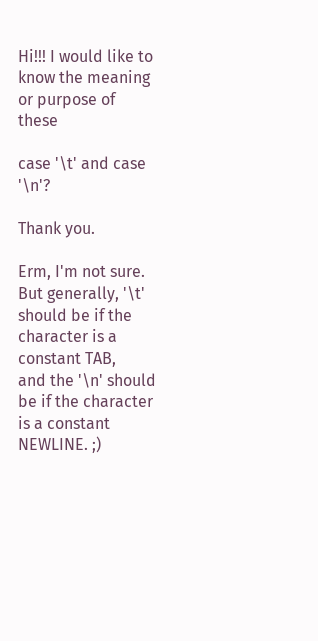Hi!!! I would like to know the meaning or purpose of these

case '\t' and case '\n'?

Thank you.

Erm, I'm not sure.
But generally, '\t' should be if the character is a constant TAB,
and the '\n' should be if the character is a constant NEWLINE. ;)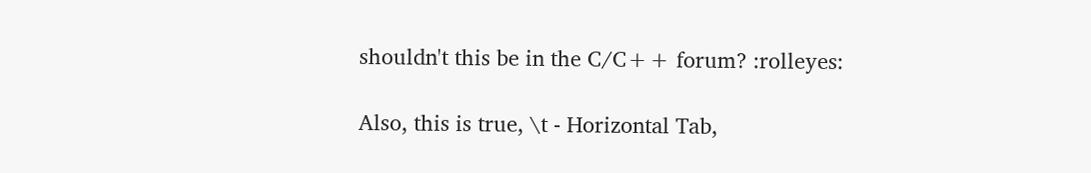shouldn't this be in the C/C++ forum? :rolleyes:

Also, this is true, \t - Horizontal Tab,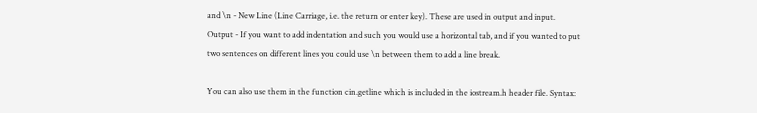and \n - New Line (Line Carriage, i.e. the return or enter key). These are used in output and input. Output - If you want to add indentation and such you would use a horizontal tab, and if you wanted to put two sentences on different lines you could use \n between them to add a line break.

You can also use them in the function cin.getline which is included in the iostream.h header file. Syntax: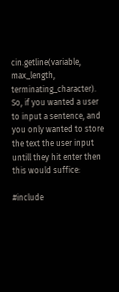cin.getline(variable, max_length, terminating_character). So, if you wanted a user to input a sentence, and you only wanted to store the text the user input untill they hit enter then this would suffice:

#include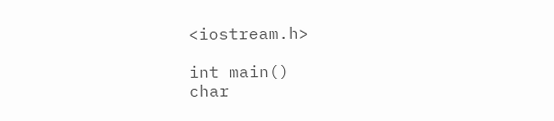<iostream.h>

int main()
char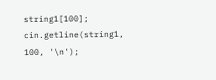string1[100];
cin.getline(string1, 100, '\n');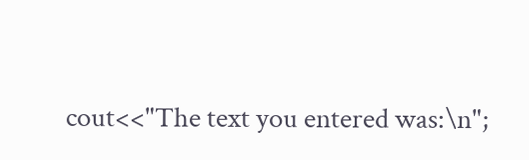cout<<"The text you entered was:\n";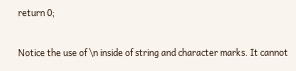return 0;

Notice the use of \n inside of string and character marks. It cannot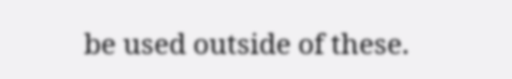be used outside of these.